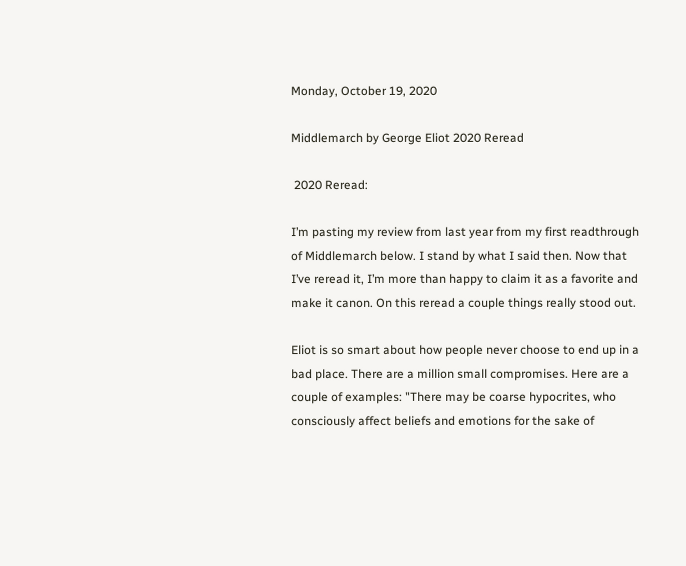Monday, October 19, 2020

Middlemarch by George Eliot 2020 Reread

 2020 Reread:

I’m pasting my review from last year from my first readthrough of Middlemarch below. I stand by what I said then. Now that I’ve reread it, I’m more than happy to claim it as a favorite and make it canon. On this reread a couple things really stood out.

Eliot is so smart about how people never choose to end up in a bad place. There are a million small compromises. Here are a couple of examples: "There may be coarse hypocrites, who consciously affect beliefs and emotions for the sake of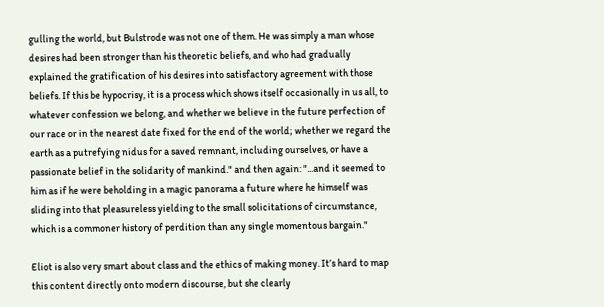gulling the world, but Bulstrode was not one of them. He was simply a man whose desires had been stronger than his theoretic beliefs, and who had gradually explained the gratification of his desires into satisfactory agreement with those beliefs. If this be hypocrisy, it is a process which shows itself occasionally in us all, to whatever confession we belong, and whether we believe in the future perfection of our race or in the nearest date fixed for the end of the world; whether we regard the earth as a putrefying nidus for a saved remnant, including ourselves, or have a passionate belief in the solidarity of mankind." and then again: "...and it seemed to him as if he were beholding in a magic panorama a future where he himself was sliding into that pleasureless yielding to the small solicitations of circumstance, which is a commoner history of perdition than any single momentous bargain."

Eliot is also very smart about class and the ethics of making money. It’s hard to map this content directly onto modern discourse, but she clearly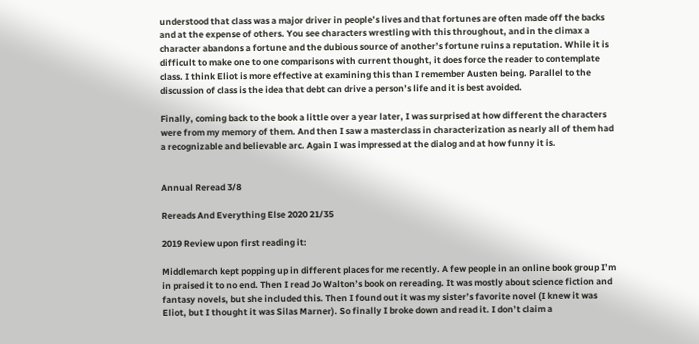understood that class was a major driver in people’s lives and that fortunes are often made off the backs and at the expense of others. You see characters wrestling with this throughout, and in the climax a character abandons a fortune and the dubious source of another’s fortune ruins a reputation. While it is difficult to make one to one comparisons with current thought, it does force the reader to contemplate class. I think Eliot is more effective at examining this than I remember Austen being. Parallel to the discussion of class is the idea that debt can drive a person’s life and it is best avoided.

Finally, coming back to the book a little over a year later, I was surprised at how different the characters were from my memory of them. And then I saw a masterclass in characterization as nearly all of them had a recognizable and believable arc. Again I was impressed at the dialog and at how funny it is.


Annual Reread 3/8

Rereads And Everything Else 2020 21/35

2019 Review upon first reading it:

Middlemarch kept popping up in different places for me recently. A few people in an online book group I’m in praised it to no end. Then I read Jo Walton’s book on rereading. It was mostly about science fiction and fantasy novels, but she included this. Then I found out it was my sister’s favorite novel (I knew it was Eliot, but I thought it was Silas Marner). So finally I broke down and read it. I don’t claim a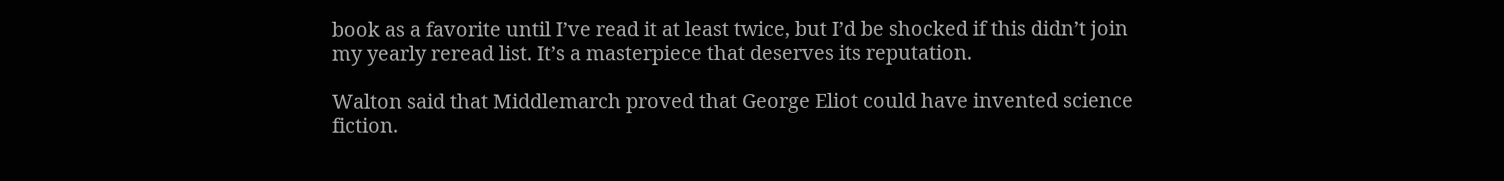book as a favorite until I’ve read it at least twice, but I’d be shocked if this didn’t join my yearly reread list. It’s a masterpiece that deserves its reputation.

Walton said that Middlemarch proved that George Eliot could have invented science fiction.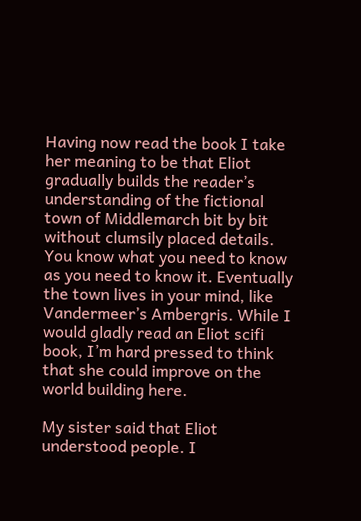Having now read the book I take her meaning to be that Eliot gradually builds the reader’s understanding of the fictional town of Middlemarch bit by bit without clumsily placed details. You know what you need to know as you need to know it. Eventually the town lives in your mind, like Vandermeer’s Ambergris. While I would gladly read an Eliot scifi book, I’m hard pressed to think that she could improve on the world building here.

My sister said that Eliot understood people. I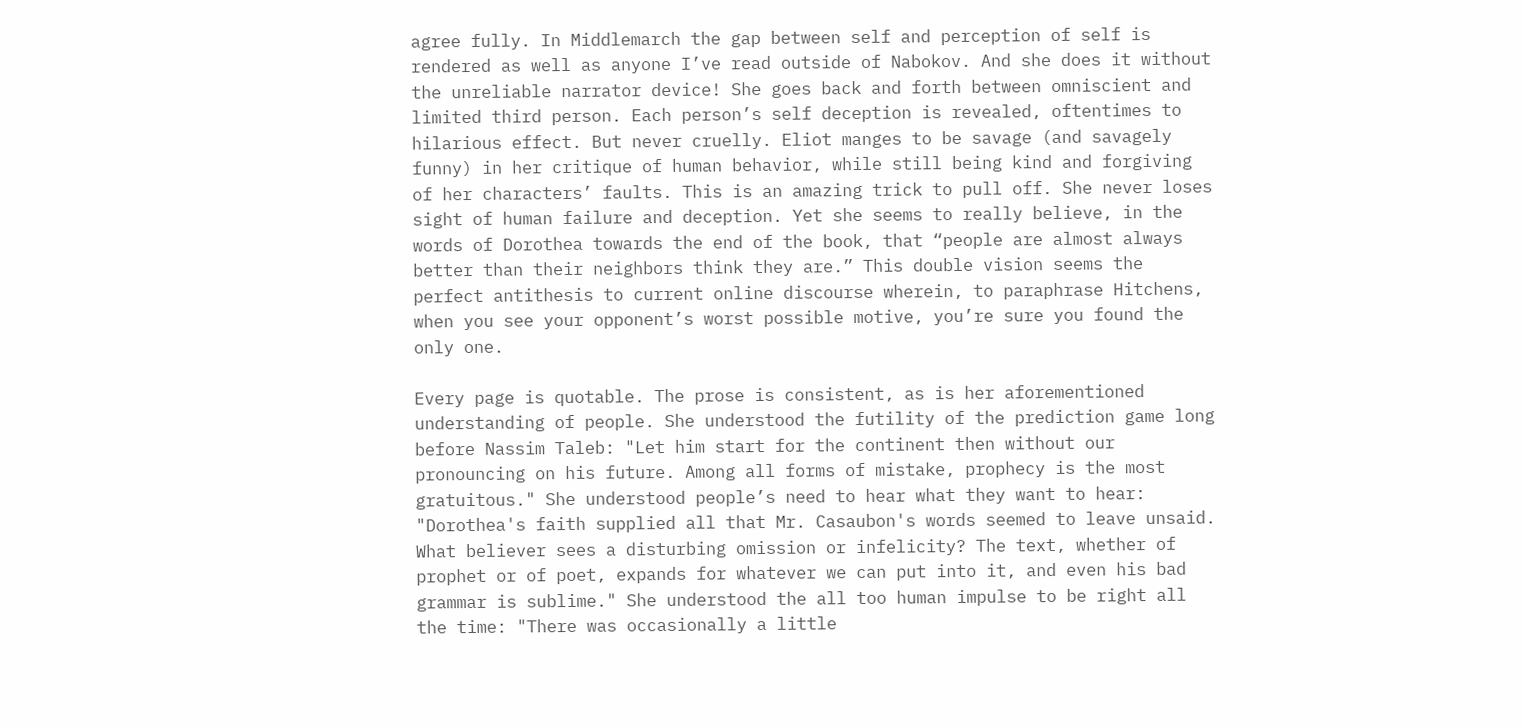agree fully. In Middlemarch the gap between self and perception of self is rendered as well as anyone I’ve read outside of Nabokov. And she does it without the unreliable narrator device! She goes back and forth between omniscient and limited third person. Each person’s self deception is revealed, oftentimes to hilarious effect. But never cruelly. Eliot manges to be savage (and savagely funny) in her critique of human behavior, while still being kind and forgiving of her characters’ faults. This is an amazing trick to pull off. She never loses sight of human failure and deception. Yet she seems to really believe, in the words of Dorothea towards the end of the book, that “people are almost always better than their neighbors think they are.” This double vision seems the perfect antithesis to current online discourse wherein, to paraphrase Hitchens, when you see your opponent’s worst possible motive, you’re sure you found the only one.

Every page is quotable. The prose is consistent, as is her aforementioned understanding of people. She understood the futility of the prediction game long before Nassim Taleb: "Let him start for the continent then without our pronouncing on his future. Among all forms of mistake, prophecy is the most gratuitous." She understood people’s need to hear what they want to hear: "Dorothea's faith supplied all that Mr. Casaubon's words seemed to leave unsaid. What believer sees a disturbing omission or infelicity? The text, whether of prophet or of poet, expands for whatever we can put into it, and even his bad grammar is sublime." She understood the all too human impulse to be right all the time: "There was occasionally a little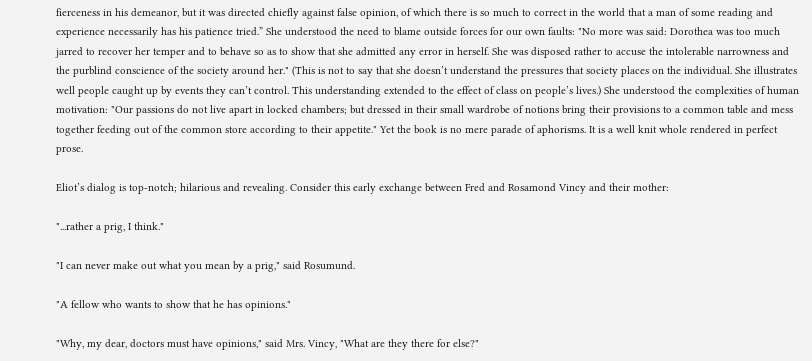fierceness in his demeanor, but it was directed chiefly against false opinion, of which there is so much to correct in the world that a man of some reading and experience necessarily has his patience tried.” She understood the need to blame outside forces for our own faults: "No more was said: Dorothea was too much jarred to recover her temper and to behave so as to show that she admitted any error in herself. She was disposed rather to accuse the intolerable narrowness and the purblind conscience of the society around her." (This is not to say that she doesn’t understand the pressures that society places on the individual. She illustrates well people caught up by events they can’t control. This understanding extended to the effect of class on people’s lives.) She understood the complexities of human motivation: "Our passions do not live apart in locked chambers; but dressed in their small wardrobe of notions bring their provisions to a common table and mess together feeding out of the common store according to their appetite." Yet the book is no mere parade of aphorisms. It is a well knit whole rendered in perfect prose.

Eliot’s dialog is top-notch; hilarious and revealing. Consider this early exchange between Fred and Rosamond Vincy and their mother:

"...rather a prig, I think."

"I can never make out what you mean by a prig," said Rosumund.

"A fellow who wants to show that he has opinions."

"Why, my dear, doctors must have opinions," said Mrs. Vincy, "What are they there for else?"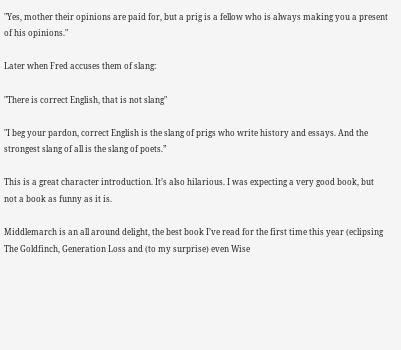"Yes, mother their opinions are paid for, but a prig is a fellow who is always making you a present of his opinions."

Later when Fred accuses them of slang:

"There is correct English, that is not slang"

"I beg your pardon, correct English is the slang of prigs who write history and essays. And the strongest slang of all is the slang of poets.”

This is a great character introduction. It’s also hilarious. I was expecting a very good book, but not a book as funny as it is.

Middlemarch is an all around delight, the best book I’ve read for the first time this year (eclipsing The Goldfinch, Generation Loss and (to my surprise) even Wise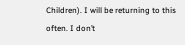Children). I will be returning to this often. I don’t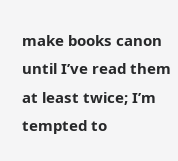make books canon until I’ve read them at least twice; I’m tempted to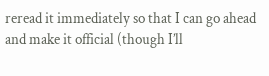reread it immediately so that I can go ahead and make it official (though I’ll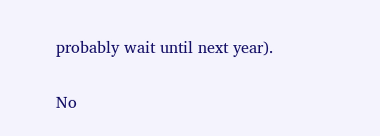probably wait until next year).

No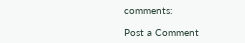comments:

Post a Comment